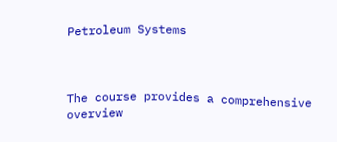Petroleum Systems



The course provides a comprehensive overview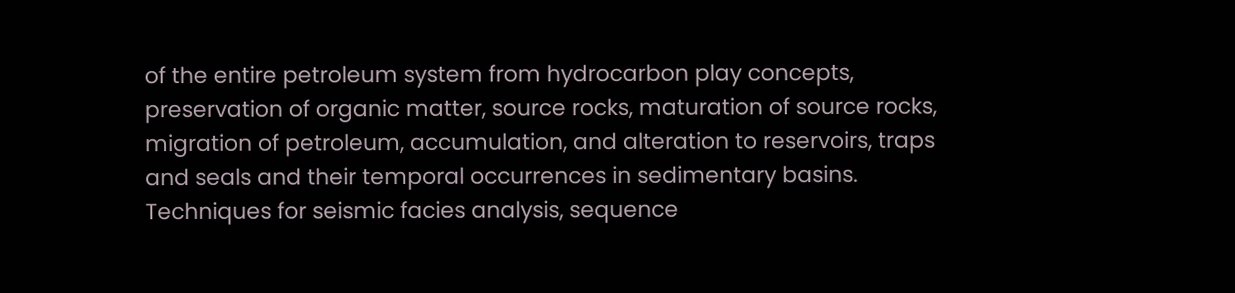of the entire petroleum system from hydrocarbon play concepts, preservation of organic matter, source rocks, maturation of source rocks, migration of petroleum, accumulation, and alteration to reservoirs, traps and seals and their temporal occurrences in sedimentary basins. Techniques for seismic facies analysis, sequence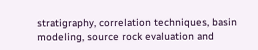stratigraphy, correlation techniques, basin modeling, source rock evaluation and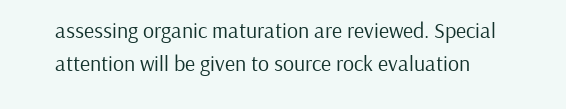assessing organic maturation are reviewed. Special attention will be given to source rock evaluation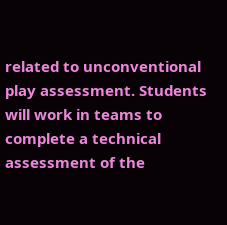related to unconventional play assessment. Students will work in teams to complete a technical assessment of the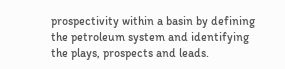prospectivity within a basin by defining the petroleum system and identifying the plays, prospects and leads.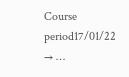Course period17/01/22 → …